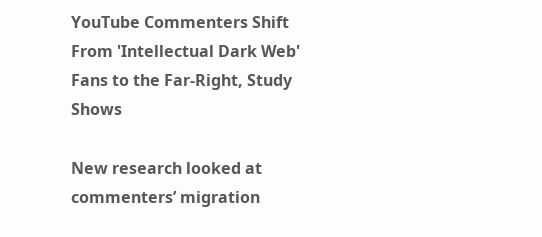YouTube Commenters Shift From 'Intellectual Dark Web' Fans to the Far-Right, Study Shows

New research looked at commenters’ migration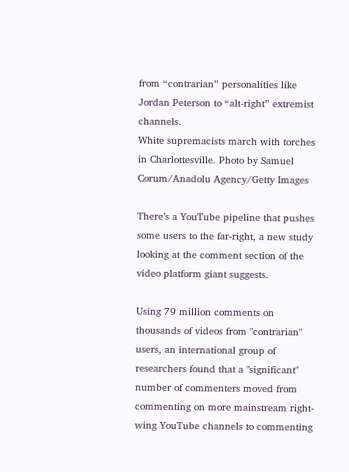from “contrarian” personalities like Jordan Peterson to “alt-right” extremist channels.
White supremacists march with torches in Charlottesville. Photo by Samuel Corum/Anadolu Agency/Getty Images

There’s a YouTube pipeline that pushes some users to the far-right, a new study looking at the comment section of the video platform giant suggests.

Using 79 million comments on thousands of videos from "contrarian" users, an international group of researchers found that a "significant" number of commenters moved from commenting on more mainstream right-wing YouTube channels to commenting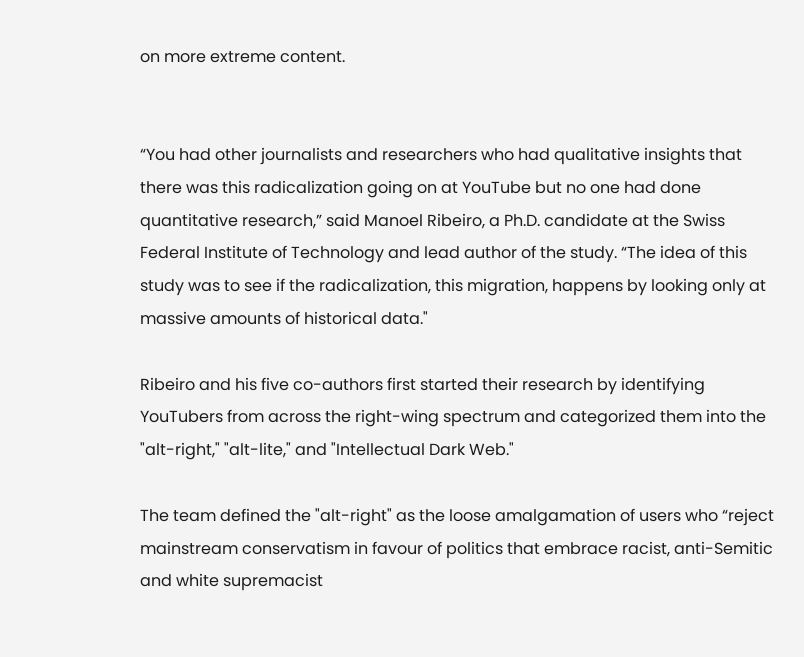on more extreme content.


“You had other journalists and researchers who had qualitative insights that there was this radicalization going on at YouTube but no one had done quantitative research,” said Manoel Ribeiro, a Ph.D. candidate at the Swiss Federal Institute of Technology and lead author of the study. “The idea of this study was to see if the radicalization, this migration, happens by looking only at massive amounts of historical data."

Ribeiro and his five co-authors first started their research by identifying YouTubers from across the right-wing spectrum and categorized them into the "alt-right," "alt-lite," and "Intellectual Dark Web."

The team defined the "alt-right" as the loose amalgamation of users who “reject mainstream conservatism in favour of politics that embrace racist, anti-Semitic and white supremacist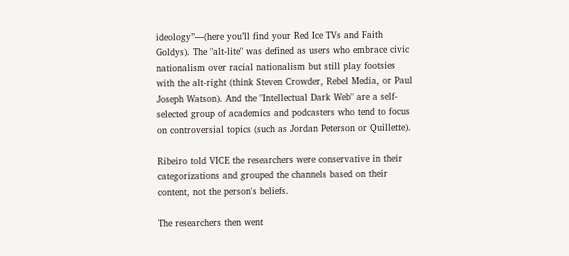ideology”—(here you’ll find your Red Ice TVs and Faith Goldys). The "alt-lite" was defined as users who embrace civic nationalism over racial nationalism but still play footsies with the alt-right (think Steven Crowder, Rebel Media, or Paul Joseph Watson). And the "Intellectual Dark Web" are a self-selected group of academics and podcasters who tend to focus on controversial topics (such as Jordan Peterson or Quillette).

Ribeiro told VICE the researchers were conservative in their categorizations and grouped the channels based on their content, not the person's beliefs.

The researchers then went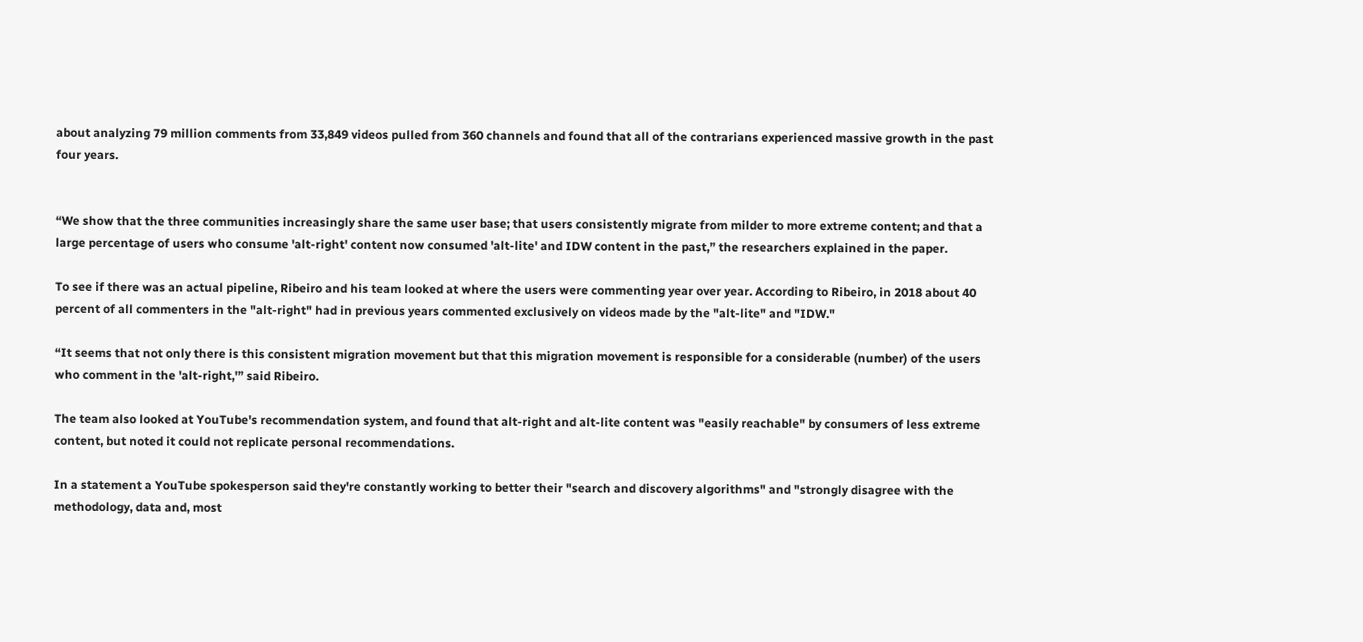about analyzing 79 million comments from 33,849 videos pulled from 360 channels and found that all of the contrarians experienced massive growth in the past four years.


“We show that the three communities increasingly share the same user base; that users consistently migrate from milder to more extreme content; and that a large percentage of users who consume 'alt-right' content now consumed 'alt-lite' and IDW content in the past,” the researchers explained in the paper.

To see if there was an actual pipeline, Ribeiro and his team looked at where the users were commenting year over year. According to Ribeiro, in 2018 about 40 percent of all commenters in the "alt-right" had in previous years commented exclusively on videos made by the "alt-lite" and "IDW."

“It seems that not only there is this consistent migration movement but that this migration movement is responsible for a considerable (number) of the users who comment in the 'alt-right,'” said Ribeiro.

The team also looked at YouTube's recommendation system, and found that alt-right and alt-lite content was "easily reachable" by consumers of less extreme content, but noted it could not replicate personal recommendations.

In a statement a YouTube spokesperson said they're constantly working to better their "search and discovery algorithms" and "strongly disagree with the methodology, data and, most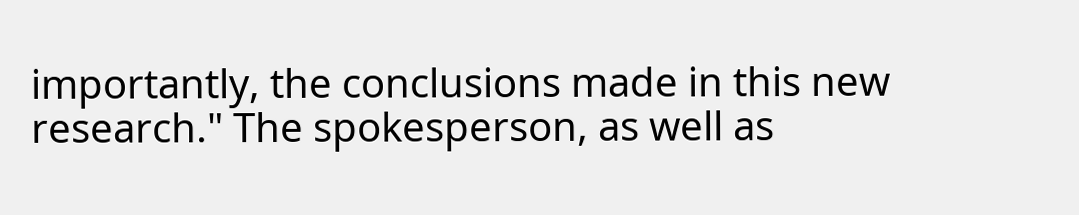importantly, the conclusions made in this new research." The spokesperson, as well as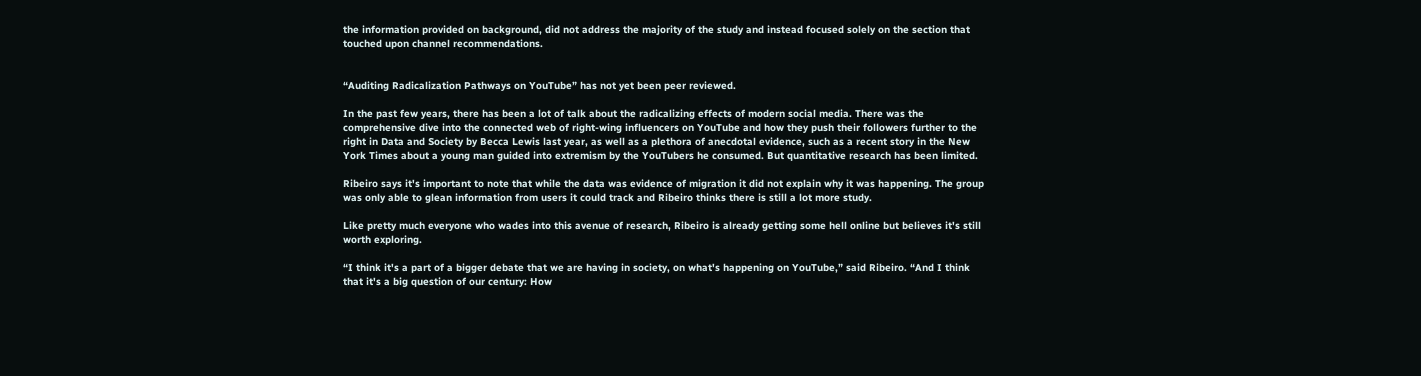the information provided on background, did not address the majority of the study and instead focused solely on the section that touched upon channel recommendations.


“Auditing Radicalization Pathways on YouTube” has not yet been peer reviewed.

In the past few years, there has been a lot of talk about the radicalizing effects of modern social media. There was the comprehensive dive into the connected web of right-wing influencers on YouTube and how they push their followers further to the right in Data and Society by Becca Lewis last year, as well as a plethora of anecdotal evidence, such as a recent story in the New York Times about a young man guided into extremism by the YouTubers he consumed. But quantitative research has been limited.

Ribeiro says it's important to note that while the data was evidence of migration it did not explain why it was happening. The group was only able to glean information from users it could track and Ribeiro thinks there is still a lot more study.

Like pretty much everyone who wades into this avenue of research, Ribeiro is already getting some hell online but believes it's still worth exploring.

“I think it's a part of a bigger debate that we are having in society, on what's happening on YouTube,” said Ribeiro. “And I think that it's a big question of our century: How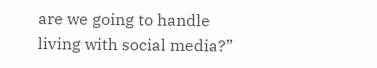are we going to handle living with social media?”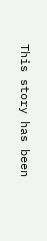This story has been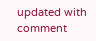updated with comment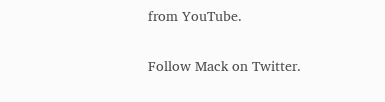from YouTube.

Follow Mack on Twitter.